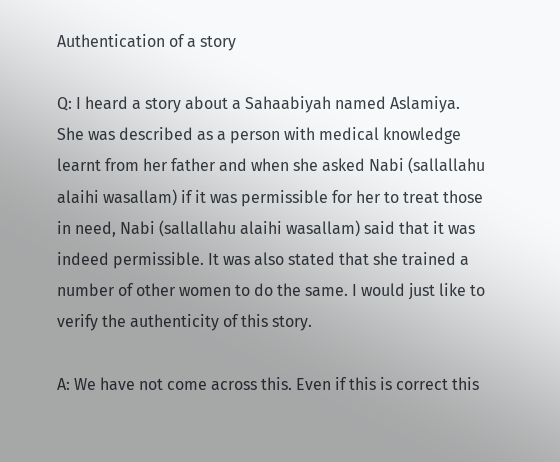Authentication of a story

Q: I heard a story about a Sahaabiyah named Aslamiya. She was described as a person with medical knowledge learnt from her father and when she asked Nabi (sallallahu alaihi wasallam) if it was permissible for her to treat those in need, Nabi (sallallahu alaihi wasallam) said that it was indeed permissible. It was also stated that she trained a number of other women to do the same. I would just like to verify the authenticity of this story.

A: We have not come across this. Even if this is correct this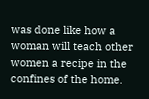was done like how a woman will teach other women a recipe in the confines of the home.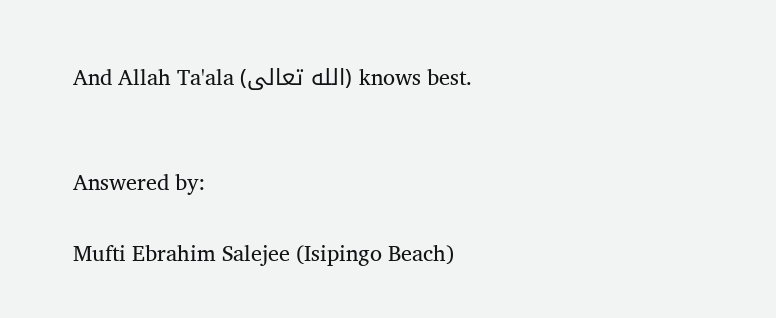And Allah Ta'ala (الله تعالى) knows best.


Answered by:

Mufti Ebrahim Salejee (Isipingo Beach)